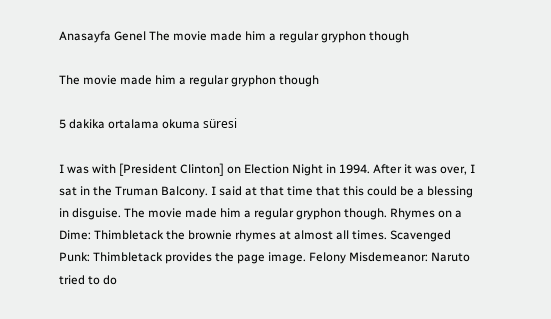Anasayfa Genel The movie made him a regular gryphon though

The movie made him a regular gryphon though

5 dakika ortalama okuma süresi

I was with [President Clinton] on Election Night in 1994. After it was over, I sat in the Truman Balcony. I said at that time that this could be a blessing in disguise. The movie made him a regular gryphon though. Rhymes on a Dime: Thimbletack the brownie rhymes at almost all times. Scavenged Punk: Thimbletack provides the page image. Felony Misdemeanor: Naruto tried to do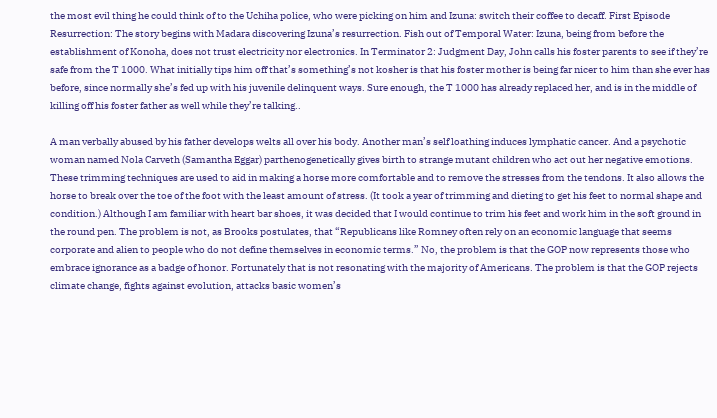the most evil thing he could think of to the Uchiha police, who were picking on him and Izuna: switch their coffee to decaff. First Episode Resurrection: The story begins with Madara discovering Izuna’s resurrection. Fish out of Temporal Water: Izuna, being from before the establishment of Konoha, does not trust electricity nor electronics. In Terminator 2: Judgment Day, John calls his foster parents to see if they’re safe from the T 1000. What initially tips him off that’s something’s not kosher is that his foster mother is being far nicer to him than she ever has before, since normally she’s fed up with his juvenile delinquent ways. Sure enough, the T 1000 has already replaced her, and is in the middle of killing off his foster father as well while they’re talking..

A man verbally abused by his father develops welts all over his body. Another man’s self loathing induces lymphatic cancer. And a psychotic woman named Nola Carveth (Samantha Eggar) parthenogenetically gives birth to strange mutant children who act out her negative emotions. These trimming techniques are used to aid in making a horse more comfortable and to remove the stresses from the tendons. It also allows the horse to break over the toe of the foot with the least amount of stress. (It took a year of trimming and dieting to get his feet to normal shape and condition.) Although I am familiar with heart bar shoes, it was decided that I would continue to trim his feet and work him in the soft ground in the round pen. The problem is not, as Brooks postulates, that “Republicans like Romney often rely on an economic language that seems corporate and alien to people who do not define themselves in economic terms.” No, the problem is that the GOP now represents those who embrace ignorance as a badge of honor. Fortunately that is not resonating with the majority of Americans. The problem is that the GOP rejects climate change, fights against evolution, attacks basic women’s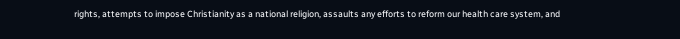rights, attempts to impose Christianity as a national religion, assaults any efforts to reform our health care system, and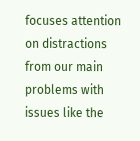focuses attention on distractions from our main problems with issues like the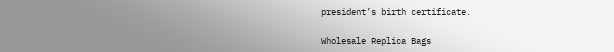president’s birth certificate.

Wholesale Replica Bags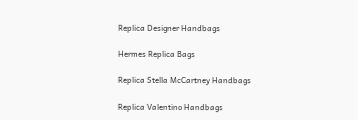Replica Designer Handbags

Hermes Replica Bags

Replica Stella McCartney Handbags

Replica Valentino Handbags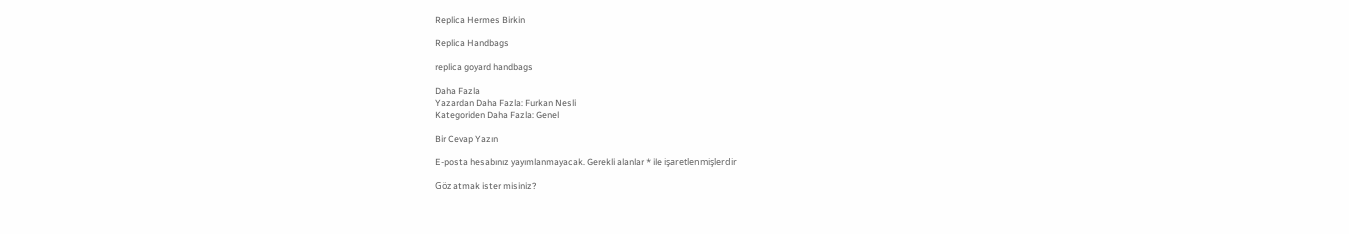Replica Hermes Birkin

Replica Handbags

replica goyard handbags

Daha Fazla
Yazardan Daha Fazla: Furkan Nesli
Kategoriden Daha Fazla: Genel

Bir Cevap Yazın

E-posta hesabınız yayımlanmayacak. Gerekli alanlar * ile işaretlenmişlerdir

Göz atmak ister misiniz?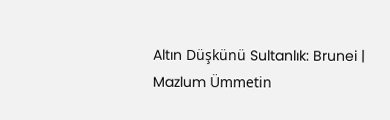Altın Düşkünü Sultanlık: Brunei | Mazlum Ümmetin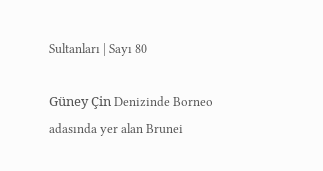Sultanları | Sayı 80

Güney Çin Denizinde Borneo adasında yer alan Brunei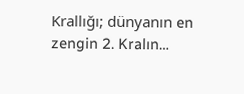Krallığı; dünyanın en zengin 2. Kralın…